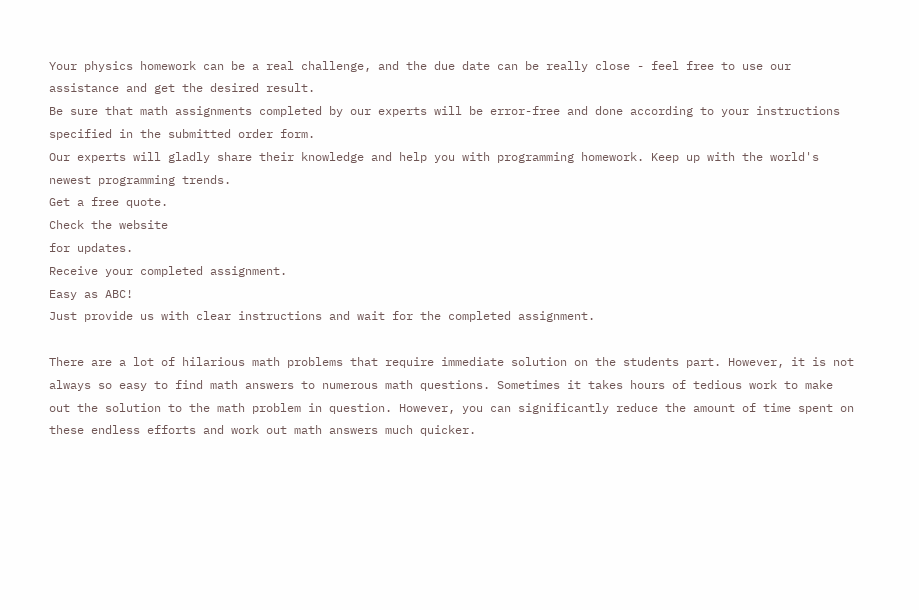Your physics homework can be a real challenge, and the due date can be really close - feel free to use our assistance and get the desired result.
Be sure that math assignments completed by our experts will be error-free and done according to your instructions specified in the submitted order form.
Our experts will gladly share their knowledge and help you with programming homework. Keep up with the world's newest programming trends.
Get a free quote.
Check the website
for updates.
Receive your completed assignment.
Easy as ABC!
Just provide us with clear instructions and wait for the completed assignment.

There are a lot of hilarious math problems that require immediate solution on the students part. However, it is not always so easy to find math answers to numerous math questions. Sometimes it takes hours of tedious work to make out the solution to the math problem in question. However, you can significantly reduce the amount of time spent on these endless efforts and work out math answers much quicker.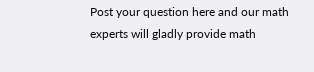Post your question here and our math experts will gladly provide math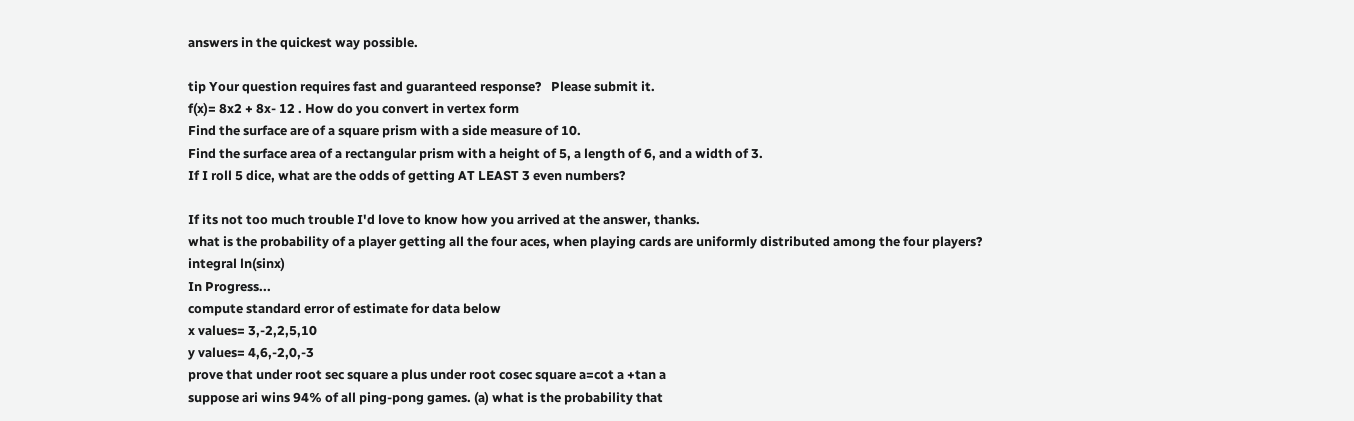answers in the quickest way possible.

tip Your question requires fast and guaranteed response?   Please submit it.
f(x)= 8x2 + 8x- 12 . How do you convert in vertex form
Find the surface are of a square prism with a side measure of 10.
Find the surface area of a rectangular prism with a height of 5, a length of 6, and a width of 3.
If I roll 5 dice, what are the odds of getting AT LEAST 3 even numbers?

If its not too much trouble I'd love to know how you arrived at the answer, thanks.
what is the probability of a player getting all the four aces, when playing cards are uniformly distributed among the four players?
integral ln(sinx)
In Progress...
compute standard error of estimate for data below
x values= 3,-2,2,5,10
y values= 4,6,-2,0,-3
prove that under root sec square a plus under root cosec square a=cot a +tan a
suppose ari wins 94% of all ping-pong games. (a) what is the probability that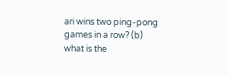ari wins two ping-pong games in a row? (b) what is the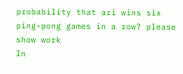probability that ari wins six ping-pong games in a row? please show work
In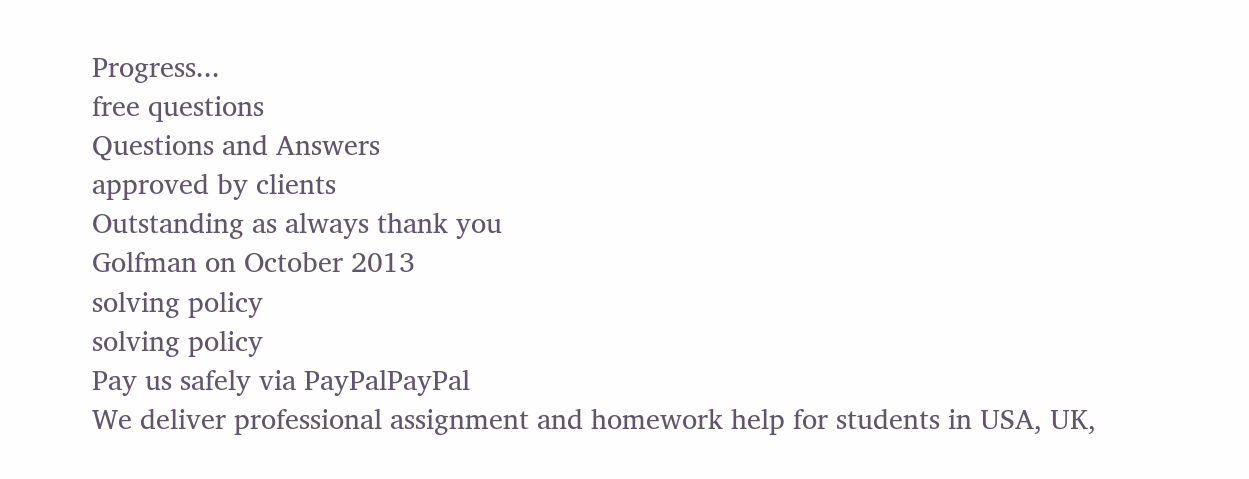Progress...
free questions
Questions and Answers
approved by clients
Outstanding as always thank you
Golfman on October 2013
solving policy
solving policy
Pay us safely via PayPalPayPal
We deliver professional assignment and homework help for students in USA, UK,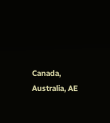Canada, Australia, AE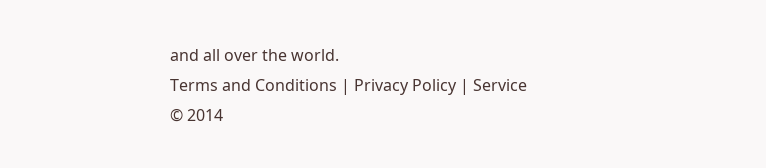and all over the world.
Terms and Conditions | Privacy Policy | Service
© 2014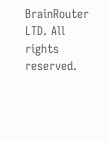BrainRouter LTD. All rights reserved.